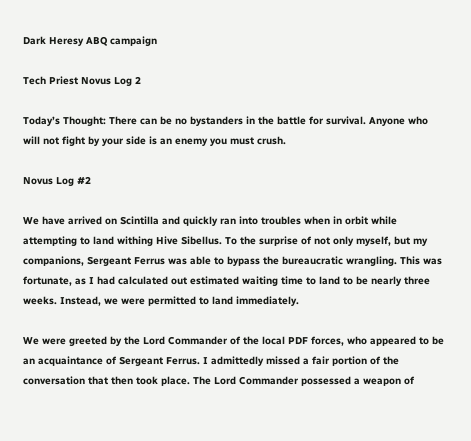Dark Heresy ABQ campaign

Tech Priest Novus Log 2

Today’s Thought: There can be no bystanders in the battle for survival. Anyone who will not fight by your side is an enemy you must crush.

Novus Log #2

We have arrived on Scintilla and quickly ran into troubles when in orbit while attempting to land withing Hive Sibellus. To the surprise of not only myself, but my companions, Sergeant Ferrus was able to bypass the bureaucratic wrangling. This was fortunate, as I had calculated out estimated waiting time to land to be nearly three weeks. Instead, we were permitted to land immediately.

We were greeted by the Lord Commander of the local PDF forces, who appeared to be an acquaintance of Sergeant Ferrus. I admittedly missed a fair portion of the conversation that then took place. The Lord Commander possessed a weapon of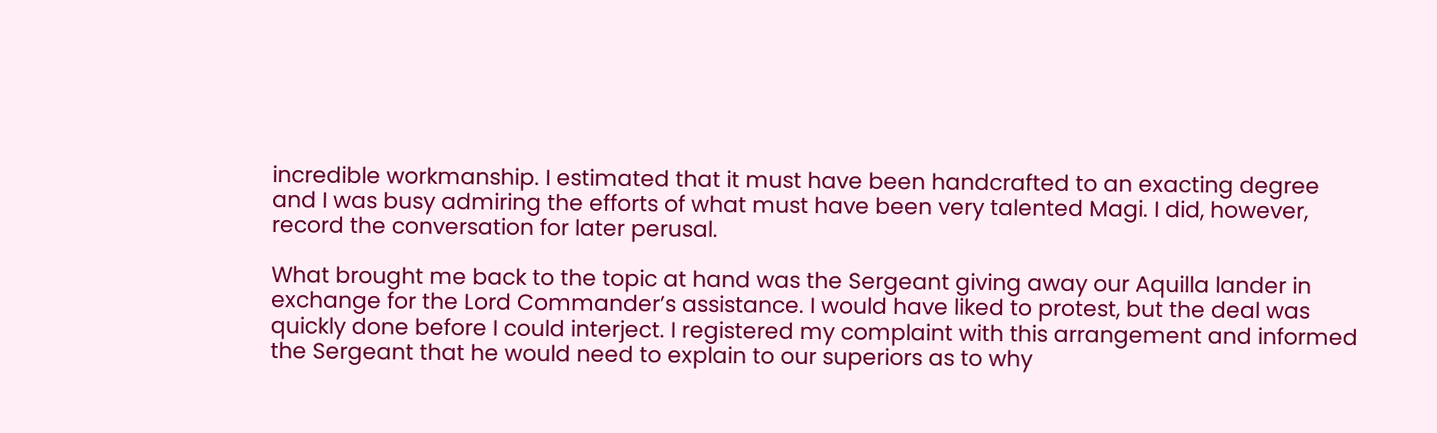incredible workmanship. I estimated that it must have been handcrafted to an exacting degree and I was busy admiring the efforts of what must have been very talented Magi. I did, however, record the conversation for later perusal.

What brought me back to the topic at hand was the Sergeant giving away our Aquilla lander in exchange for the Lord Commander’s assistance. I would have liked to protest, but the deal was quickly done before I could interject. I registered my complaint with this arrangement and informed the Sergeant that he would need to explain to our superiors as to why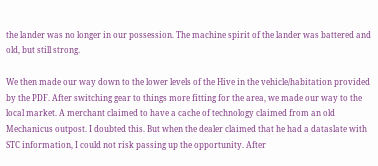the lander was no longer in our possession. The machine spirit of the lander was battered and old, but still strong.

We then made our way down to the lower levels of the Hive in the vehicle/habitation provided by the PDF. After switching gear to things more fitting for the area, we made our way to the local market. A merchant claimed to have a cache of technology claimed from an old Mechanicus outpost. I doubted this. But when the dealer claimed that he had a dataslate with STC information, I could not risk passing up the opportunity. After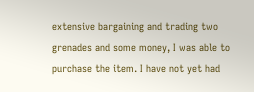extensive bargaining and trading two grenades and some money, I was able to purchase the item. I have not yet had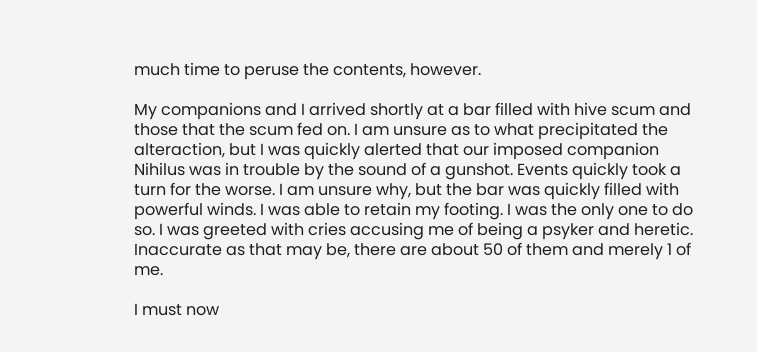much time to peruse the contents, however.

My companions and I arrived shortly at a bar filled with hive scum and those that the scum fed on. I am unsure as to what precipitated the alteraction, but I was quickly alerted that our imposed companion Nihilus was in trouble by the sound of a gunshot. Events quickly took a turn for the worse. I am unsure why, but the bar was quickly filled with powerful winds. I was able to retain my footing. I was the only one to do so. I was greeted with cries accusing me of being a psyker and heretic. Inaccurate as that may be, there are about 50 of them and merely 1 of me.

I must now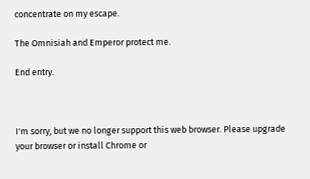concentrate on my escape.

The Omnisiah and Emperor protect me.

End entry.



I'm sorry, but we no longer support this web browser. Please upgrade your browser or install Chrome or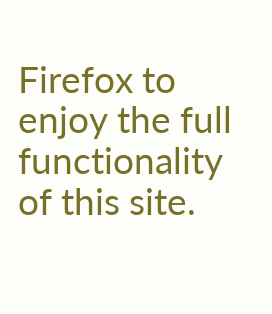Firefox to enjoy the full functionality of this site.